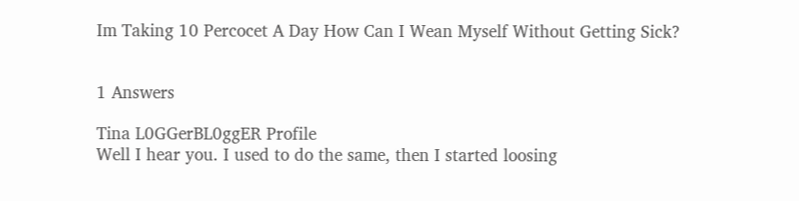Im Taking 10 Percocet A Day How Can I Wean Myself Without Getting Sick?


1 Answers

Tina L0GGerBL0ggER Profile
Well I hear you. I used to do the same, then I started loosing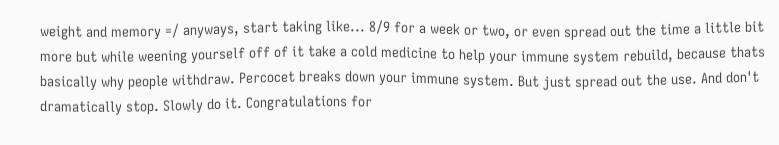weight and memory =/ anyways, start taking like... 8/9 for a week or two, or even spread out the time a little bit more but while weening yourself off of it take a cold medicine to help your immune system rebuild, because thats basically why people withdraw. Percocet breaks down your immune system. But just spread out the use. And don't dramatically stop. Slowly do it. Congratulations for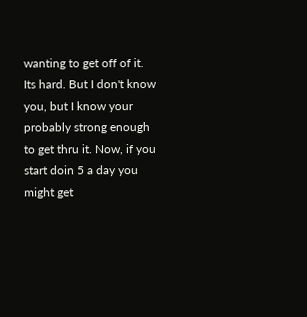wanting to get off of it. Its hard. But I don't know you, but I know your probably strong enough to get thru it. Now, if you start doin 5 a day you might get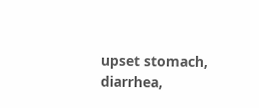upset stomach, diarrhea,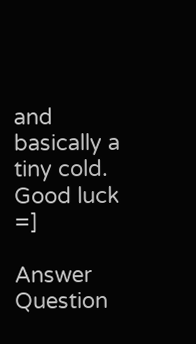and basically a tiny cold. Good luck =]

Answer Question